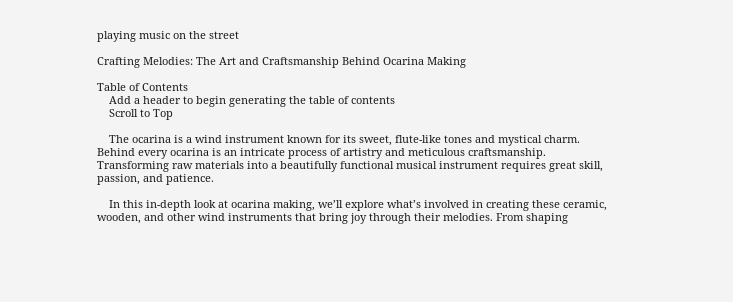playing music on the street

Crafting Melodies: The Art and Craftsmanship Behind Ocarina Making

Table of Contents
    Add a header to begin generating the table of contents
    Scroll to Top

    The ocarina is a wind instrument known for its sweet, flute-like tones and mystical charm. Behind every ocarina is an intricate process of artistry and meticulous craftsmanship. Transforming raw materials into a beautifully functional musical instrument requires great skill, passion, and patience.

    In this in-depth look at ocarina making, we’ll explore what’s involved in creating these ceramic, wooden, and other wind instruments that bring joy through their melodies. From shaping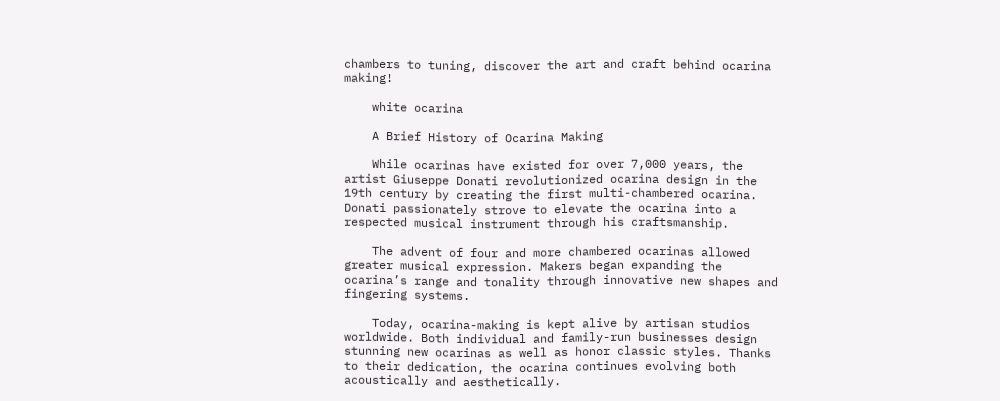chambers to tuning, discover the art and craft behind ocarina making!

    white ocarina

    A Brief History of Ocarina Making

    While ocarinas have existed for over 7,000 years, the artist Giuseppe Donati revolutionized ocarina design in the 19th century by creating the first multi-chambered ocarina. Donati passionately strove to elevate the ocarina into a respected musical instrument through his craftsmanship.

    The advent of four and more chambered ocarinas allowed greater musical expression. Makers began expanding the ocarina’s range and tonality through innovative new shapes and fingering systems.

    Today, ocarina-making is kept alive by artisan studios worldwide. Both individual and family-run businesses design stunning new ocarinas as well as honor classic styles. Thanks to their dedication, the ocarina continues evolving both acoustically and aesthetically.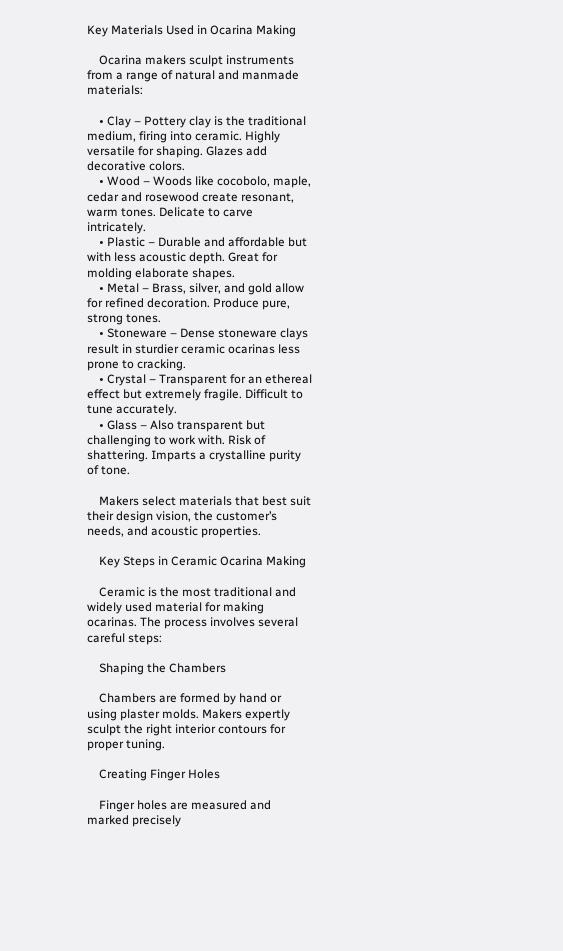Key Materials Used in Ocarina Making

    Ocarina makers sculpt instruments from a range of natural and manmade materials:

    • Clay – Pottery clay is the traditional medium, firing into ceramic. Highly versatile for shaping. Glazes add decorative colors.
    • Wood – Woods like cocobolo, maple, cedar and rosewood create resonant, warm tones. Delicate to carve intricately.
    • Plastic – Durable and affordable but with less acoustic depth. Great for molding elaborate shapes.
    • Metal – Brass, silver, and gold allow for refined decoration. Produce pure, strong tones.
    • Stoneware – Dense stoneware clays result in sturdier ceramic ocarinas less prone to cracking.
    • Crystal – Transparent for an ethereal effect but extremely fragile. Difficult to tune accurately.
    • Glass – Also transparent but challenging to work with. Risk of shattering. Imparts a crystalline purity of tone.

    Makers select materials that best suit their design vision, the customer’s needs, and acoustic properties.

    Key Steps in Ceramic Ocarina Making

    Ceramic is the most traditional and widely used material for making ocarinas. The process involves several careful steps:

    Shaping the Chambers

    Chambers are formed by hand or using plaster molds. Makers expertly sculpt the right interior contours for proper tuning.

    Creating Finger Holes

    Finger holes are measured and marked precisely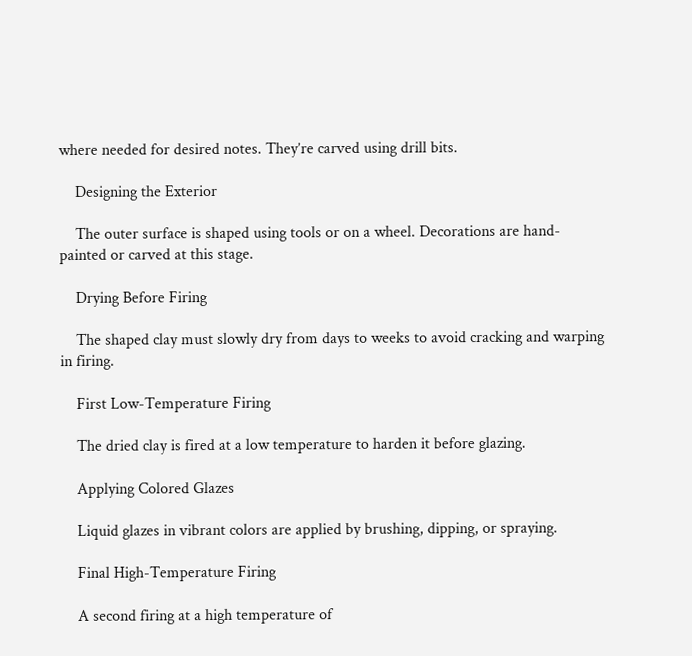where needed for desired notes. They’re carved using drill bits.

    Designing the Exterior

    The outer surface is shaped using tools or on a wheel. Decorations are hand-painted or carved at this stage.

    Drying Before Firing

    The shaped clay must slowly dry from days to weeks to avoid cracking and warping in firing.

    First Low-Temperature Firing

    The dried clay is fired at a low temperature to harden it before glazing.

    Applying Colored Glazes

    Liquid glazes in vibrant colors are applied by brushing, dipping, or spraying.

    Final High-Temperature Firing

    A second firing at a high temperature of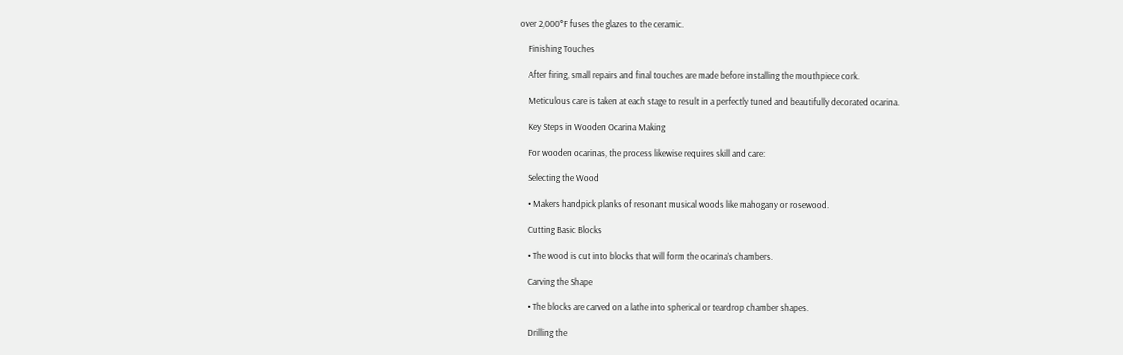over 2,000°F fuses the glazes to the ceramic.

    Finishing Touches

    After firing, small repairs and final touches are made before installing the mouthpiece cork.

    Meticulous care is taken at each stage to result in a perfectly tuned and beautifully decorated ocarina.

    Key Steps in Wooden Ocarina Making

    For wooden ocarinas, the process likewise requires skill and care:

    Selecting the Wood

    • Makers handpick planks of resonant musical woods like mahogany or rosewood.

    Cutting Basic Blocks

    • The wood is cut into blocks that will form the ocarina’s chambers.

    Carving the Shape

    • The blocks are carved on a lathe into spherical or teardrop chamber shapes.

    Drilling the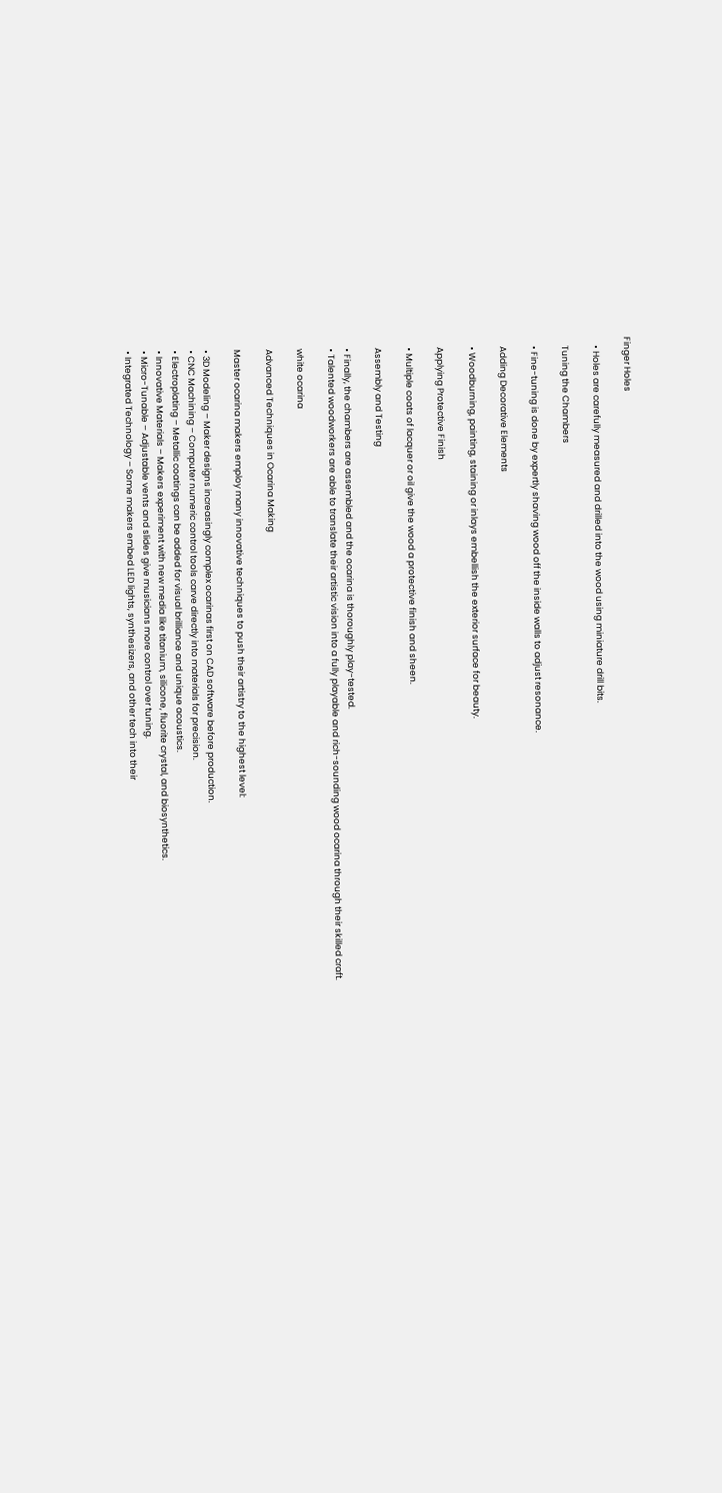Finger Holes

    • Holes are carefully measured and drilled into the wood using miniature drill bits.

    Tuning the Chambers

    • Fine-tuning is done by expertly shaving wood off the inside walls to adjust resonance.

    Adding Decorative Elements

    • Woodburning, painting, staining or inlays embellish the exterior surface for beauty.

    Applying Protective Finish

    • Multiple coats of lacquer or oil give the wood a protective finish and sheen.

    Assembly and Testing

    • Finally, the chambers are assembled and the ocarina is thoroughly play-tested.
    • Talented woodworkers are able to translate their artistic vision into a fully playable and rich-sounding wood ocarina through their skilled craft.

    white ocarina

    Advanced Techniques in Ocarina Making

    Master ocarina makers employ many innovative techniques to push their artistry to the highest level:

    • 3D Modeling – Maker designs increasingly complex ocarinas first on CAD software before production.
    • CNC Machining – Computer numeric control tools carve directly into materials for precision.
    • Electroplating – Metallic coatings can be added for visual brilliance and unique acoustics.
    • Innovative Materials – Makers experiment with new media like titanium, silicone, fluorite crystal, and biosynthetics.
    • Micro-Tunable – Adjustable vents and slides give musicians more control over tuning.
    • Integrated Technology – Some makers embed LED lights, synthesizers, and other tech into their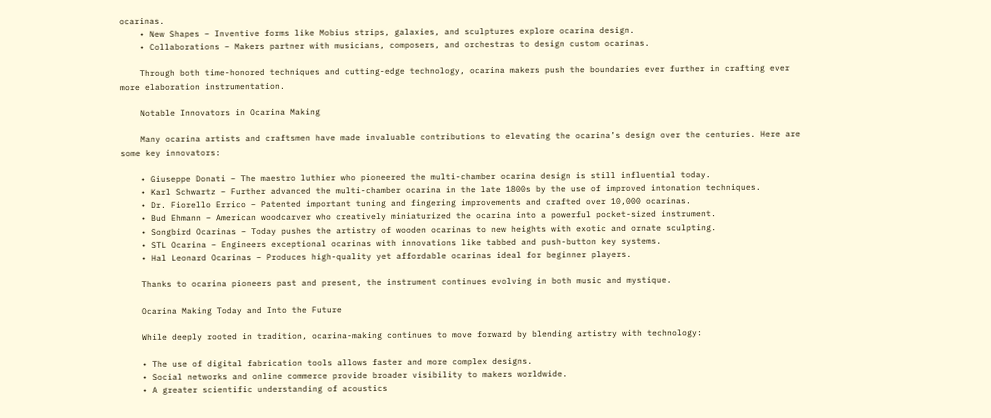ocarinas.
    • New Shapes – Inventive forms like Mobius strips, galaxies, and sculptures explore ocarina design.
    • Collaborations – Makers partner with musicians, composers, and orchestras to design custom ocarinas.

    Through both time-honored techniques and cutting-edge technology, ocarina makers push the boundaries ever further in crafting ever more elaboration instrumentation.

    Notable Innovators in Ocarina Making

    Many ocarina artists and craftsmen have made invaluable contributions to elevating the ocarina’s design over the centuries. Here are some key innovators:

    • Giuseppe Donati – The maestro luthier who pioneered the multi-chamber ocarina design is still influential today.
    • Karl Schwartz – Further advanced the multi-chamber ocarina in the late 1800s by the use of improved intonation techniques.
    • Dr. Fiorello Errico – Patented important tuning and fingering improvements and crafted over 10,000 ocarinas.
    • Bud Ehmann – American woodcarver who creatively miniaturized the ocarina into a powerful pocket-sized instrument.
    • Songbird Ocarinas – Today pushes the artistry of wooden ocarinas to new heights with exotic and ornate sculpting.
    • STL Ocarina – Engineers exceptional ocarinas with innovations like tabbed and push-button key systems.
    • Hal Leonard Ocarinas – Produces high-quality yet affordable ocarinas ideal for beginner players.

    Thanks to ocarina pioneers past and present, the instrument continues evolving in both music and mystique.

    Ocarina Making Today and Into the Future

    While deeply rooted in tradition, ocarina-making continues to move forward by blending artistry with technology:

    • The use of digital fabrication tools allows faster and more complex designs.
    • Social networks and online commerce provide broader visibility to makers worldwide.
    • A greater scientific understanding of acoustics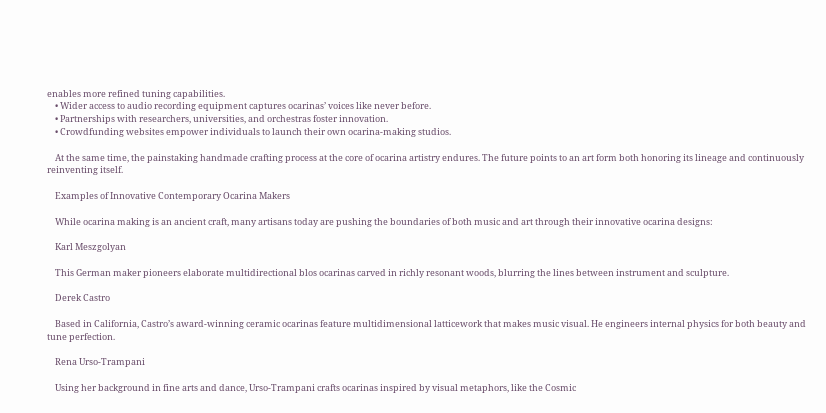enables more refined tuning capabilities.
    • Wider access to audio recording equipment captures ocarinas’ voices like never before.
    • Partnerships with researchers, universities, and orchestras foster innovation.
    • Crowdfunding websites empower individuals to launch their own ocarina-making studios.

    At the same time, the painstaking handmade crafting process at the core of ocarina artistry endures. The future points to an art form both honoring its lineage and continuously reinventing itself.

    Examples of Innovative Contemporary Ocarina Makers

    While ocarina making is an ancient craft, many artisans today are pushing the boundaries of both music and art through their innovative ocarina designs:

    Karl Meszgolyan

    This German maker pioneers elaborate multidirectional blos ocarinas carved in richly resonant woods, blurring the lines between instrument and sculpture.

    Derek Castro

    Based in California, Castro’s award-winning ceramic ocarinas feature multidimensional latticework that makes music visual. He engineers internal physics for both beauty and tune perfection.

    Rena Urso-Trampani

    Using her background in fine arts and dance, Urso-Trampani crafts ocarinas inspired by visual metaphors, like the Cosmic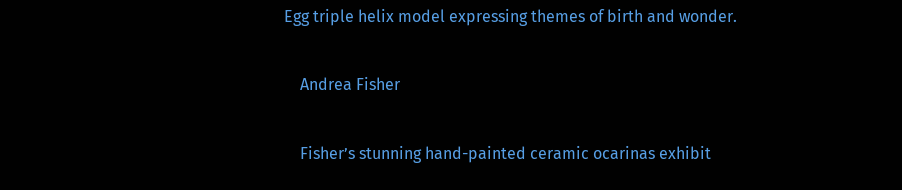Egg triple helix model expressing themes of birth and wonder.

    Andrea Fisher

    Fisher’s stunning hand-painted ceramic ocarinas exhibit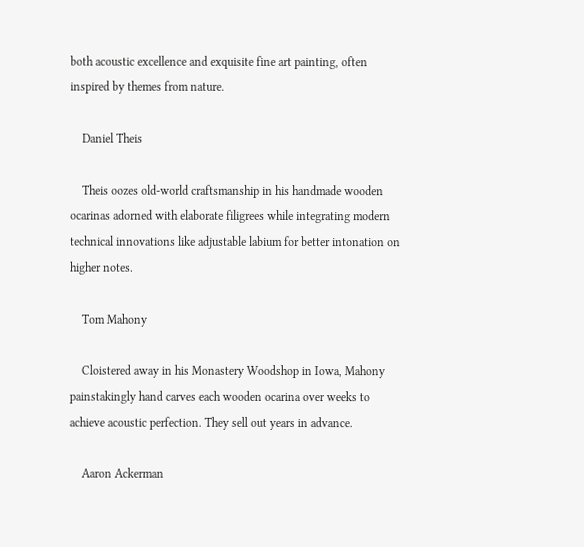both acoustic excellence and exquisite fine art painting, often inspired by themes from nature.

    Daniel Theis

    Theis oozes old-world craftsmanship in his handmade wooden ocarinas adorned with elaborate filigrees while integrating modern technical innovations like adjustable labium for better intonation on higher notes.

    Tom Mahony

    Cloistered away in his Monastery Woodshop in Iowa, Mahony painstakingly hand carves each wooden ocarina over weeks to achieve acoustic perfection. They sell out years in advance.

    Aaron Ackerman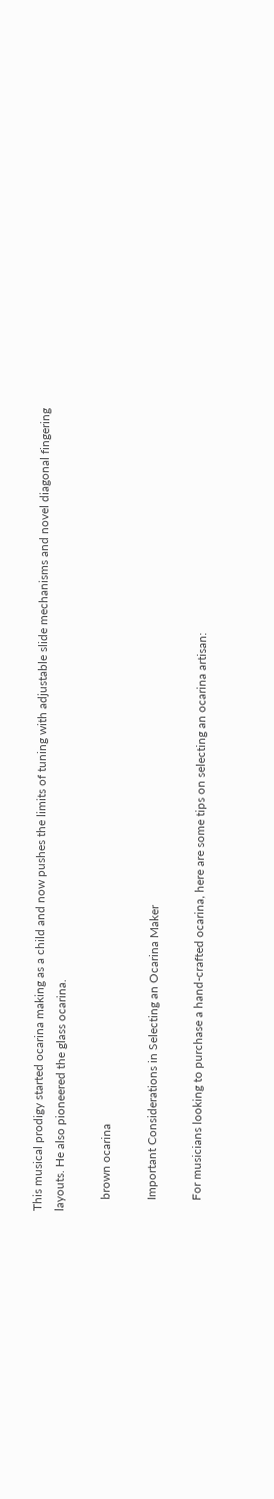This musical prodigy started ocarina making as a child and now pushes the limits of tuning with adjustable slide mechanisms and novel diagonal fingering layouts. He also pioneered the glass ocarina.

    brown ocarina

    Important Considerations in Selecting an Ocarina Maker

    For musicians looking to purchase a hand-crafted ocarina, here are some tips on selecting an ocarina artisan: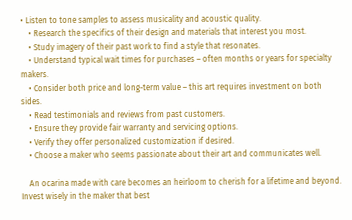• Listen to tone samples to assess musicality and acoustic quality.
    • Research the specifics of their design and materials that interest you most.
    • Study imagery of their past work to find a style that resonates.
    • Understand typical wait times for purchases – often months or years for specialty makers.
    • Consider both price and long-term value – this art requires investment on both sides.
    • Read testimonials and reviews from past customers.
    • Ensure they provide fair warranty and servicing options.
    • Verify they offer personalized customization if desired.
    • Choose a maker who seems passionate about their art and communicates well.

    An ocarina made with care becomes an heirloom to cherish for a lifetime and beyond. Invest wisely in the maker that best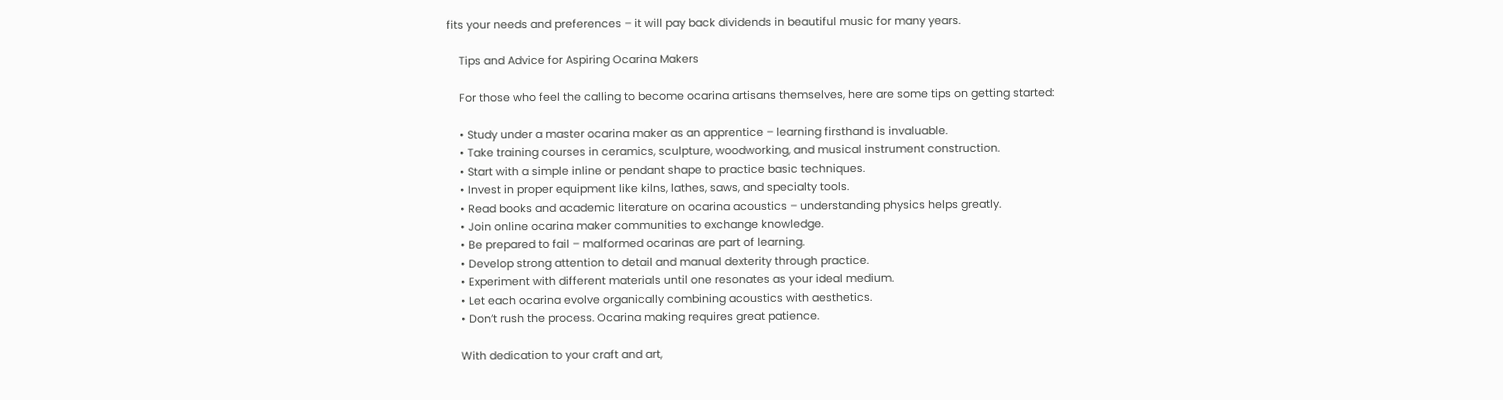fits your needs and preferences – it will pay back dividends in beautiful music for many years.

    Tips and Advice for Aspiring Ocarina Makers

    For those who feel the calling to become ocarina artisans themselves, here are some tips on getting started:

    • Study under a master ocarina maker as an apprentice – learning firsthand is invaluable.
    • Take training courses in ceramics, sculpture, woodworking, and musical instrument construction.
    • Start with a simple inline or pendant shape to practice basic techniques.
    • Invest in proper equipment like kilns, lathes, saws, and specialty tools.
    • Read books and academic literature on ocarina acoustics – understanding physics helps greatly.
    • Join online ocarina maker communities to exchange knowledge.
    • Be prepared to fail – malformed ocarinas are part of learning.
    • Develop strong attention to detail and manual dexterity through practice.
    • Experiment with different materials until one resonates as your ideal medium.
    • Let each ocarina evolve organically combining acoustics with aesthetics.
    • Don’t rush the process. Ocarina making requires great patience.

    With dedication to your craft and art,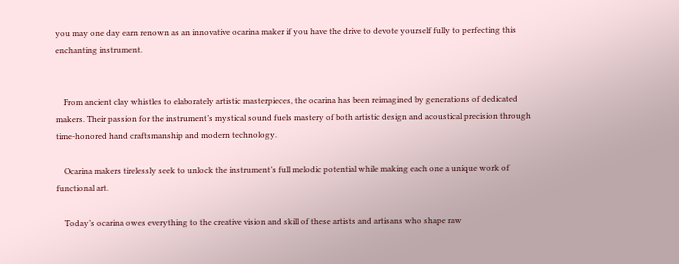you may one day earn renown as an innovative ocarina maker if you have the drive to devote yourself fully to perfecting this enchanting instrument.


    From ancient clay whistles to elaborately artistic masterpieces, the ocarina has been reimagined by generations of dedicated makers. Their passion for the instrument’s mystical sound fuels mastery of both artistic design and acoustical precision through time-honored hand craftsmanship and modern technology.

    Ocarina makers tirelessly seek to unlock the instrument’s full melodic potential while making each one a unique work of functional art.

    Today’s ocarina owes everything to the creative vision and skill of these artists and artisans who shape raw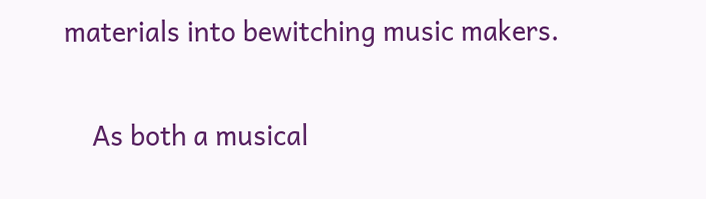materials into bewitching music makers.

    As both a musical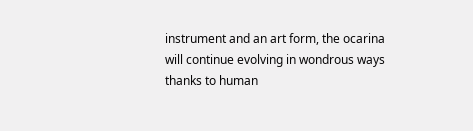instrument and an art form, the ocarina will continue evolving in wondrous ways thanks to human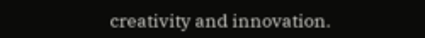creativity and innovation.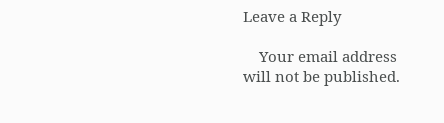Leave a Reply

    Your email address will not be published.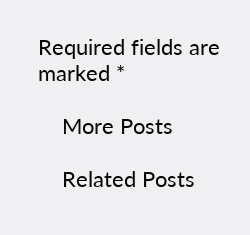Required fields are marked *

    More Posts

    Related Posts